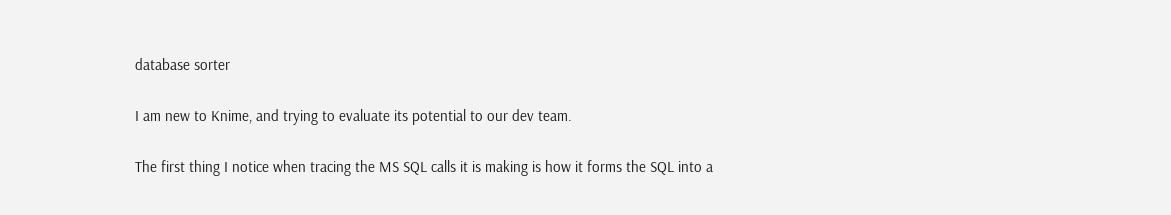database sorter

I am new to Knime, and trying to evaluate its potential to our dev team.

The first thing I notice when tracing the MS SQL calls it is making is how it forms the SQL into a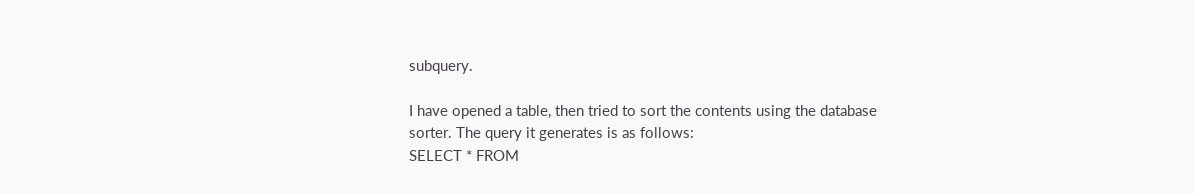subquery.

I have opened a table, then tried to sort the contents using the database sorter. The query it generates is as follows:
SELECT * FROM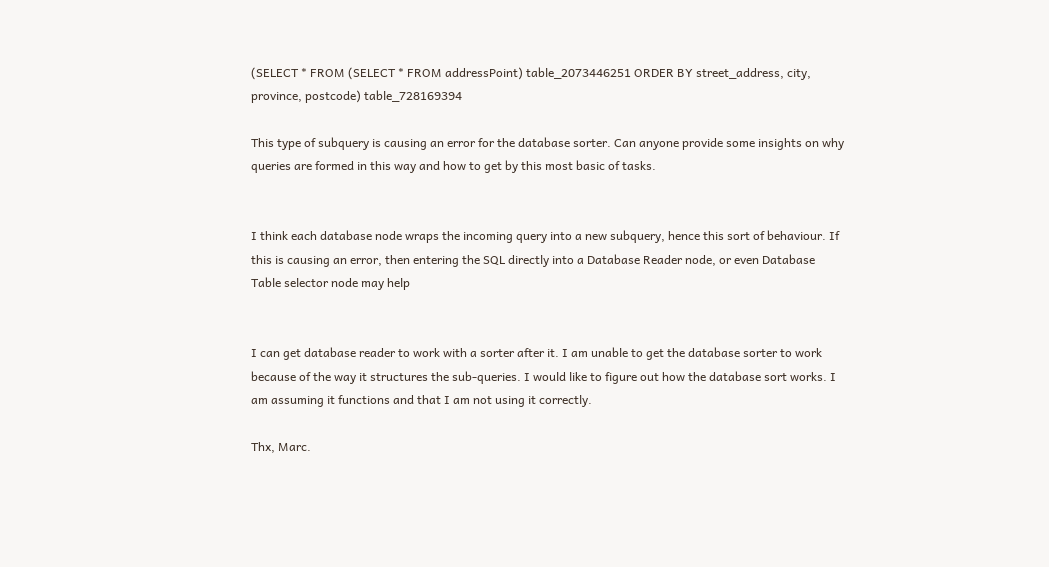(SELECT * FROM (SELECT * FROM addressPoint) table_2073446251 ORDER BY street_address, city, province, postcode) table_728169394

This type of subquery is causing an error for the database sorter. Can anyone provide some insights on why queries are formed in this way and how to get by this most basic of tasks.


I think each database node wraps the incoming query into a new subquery, hence this sort of behaviour. If this is causing an error, then entering the SQL directly into a Database Reader node, or even Database Table selector node may help


I can get database reader to work with a sorter after it. I am unable to get the database sorter to work because of the way it structures the sub-queries. I would like to figure out how the database sort works. I am assuming it functions and that I am not using it correctly.

Thx, Marc.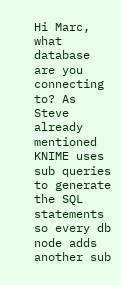Hi Marc,
what database are you connecting to? As Steve already mentioned KNIME uses sub queries to generate the SQL statements so every db node adds another sub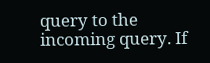query to the incoming query. If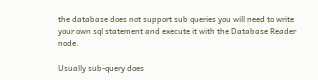the database does not support sub queries you will need to write your own sql statement and execute it with the Database Reader node.

Usually sub-query does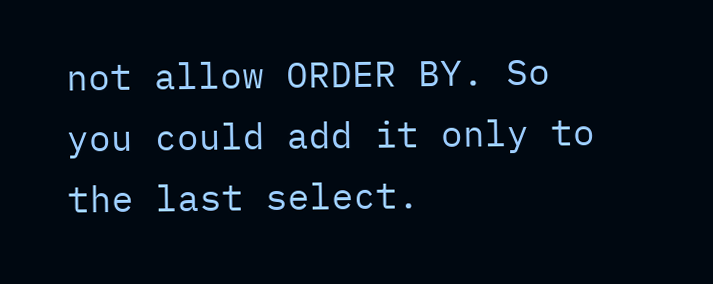not allow ORDER BY. So you could add it only to the last select.